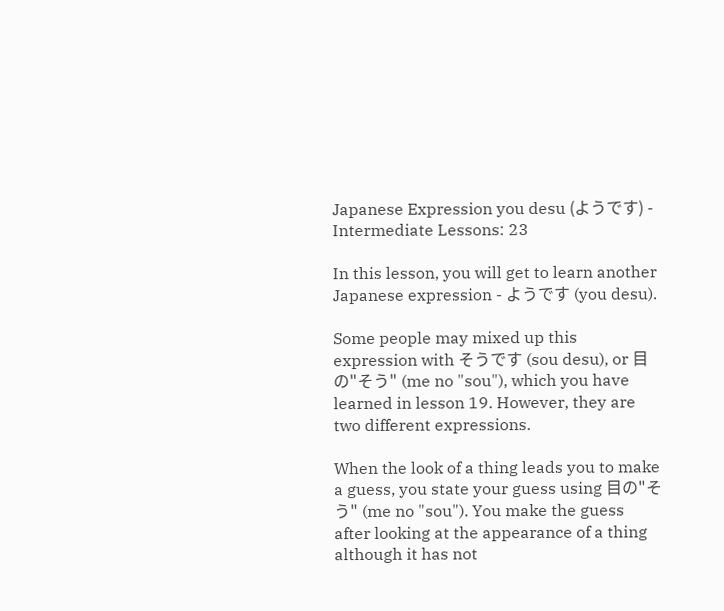Japanese Expression you desu (ようです) -
Intermediate Lessons: 23

In this lesson, you will get to learn another Japanese expression - ようです (you desu).

Some people may mixed up this expression with そうです (sou desu), or 目の"そう" (me no "sou"), which you have learned in lesson 19. However, they are two different expressions.

When the look of a thing leads you to make a guess, you state your guess using 目の"そう" (me no "sou"). You make the guess after looking at the appearance of a thing although it has not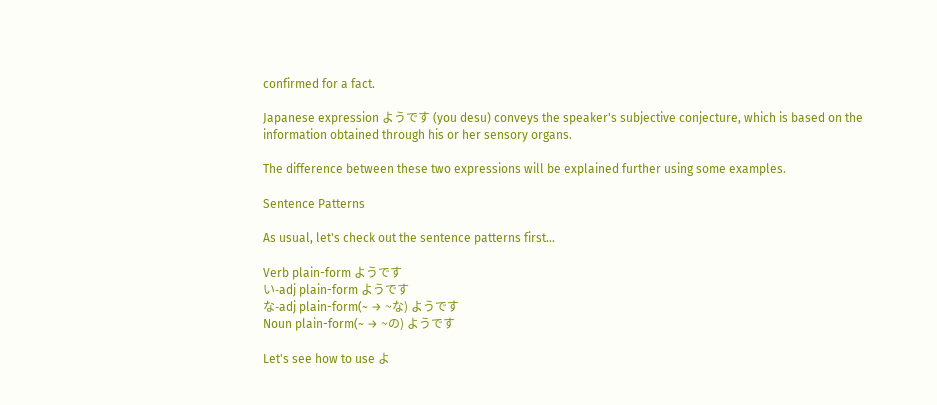confirmed for a fact.

Japanese expression ようです (you desu) conveys the speaker's subjective conjecture, which is based on the information obtained through his or her sensory organs.

The difference between these two expressions will be explained further using some examples.

Sentence Patterns

As usual, let's check out the sentence patterns first...

Verb plain-form ようです
い-adj plain-form ようです
な-adj plain-form(~ → ~な) ようです
Noun plain-form(~ → ~の) ようです

Let's see how to use よ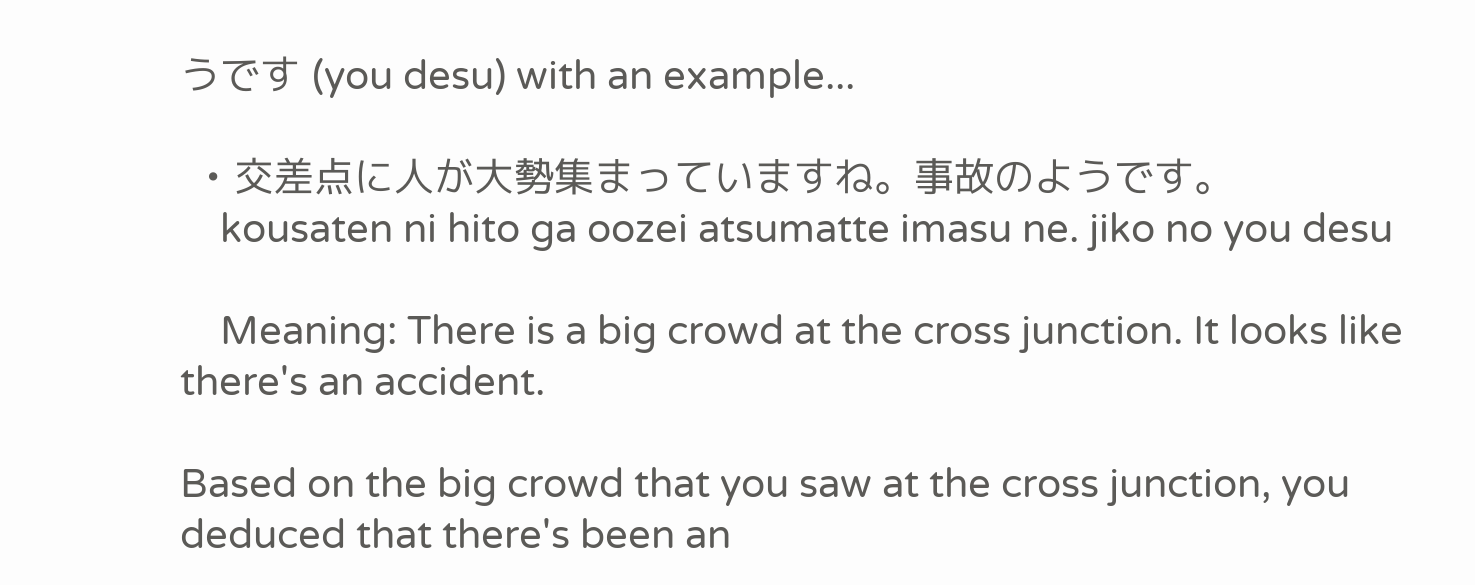うです (you desu) with an example...

  • 交差点に人が大勢集まっていますね。事故のようです。
    kousaten ni hito ga oozei atsumatte imasu ne. jiko no you desu

    Meaning: There is a big crowd at the cross junction. It looks like there's an accident.

Based on the big crowd that you saw at the cross junction, you deduced that there's been an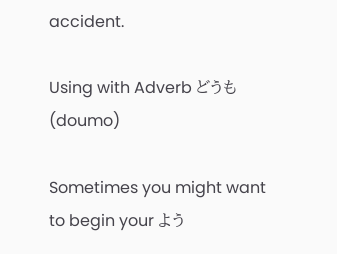accident.

Using with Adverb どうも (doumo)

Sometimes you might want to begin your よう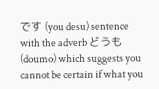です (you desu) sentence with the adverb どうも (doumo) which suggests you cannot be certain if what you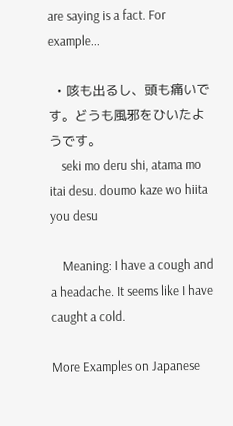are saying is a fact. For example...

  • 咳も出るし、頭も痛いです。どうも風邪をひいたようです。
    seki mo deru shi, atama mo itai desu. doumo kaze wo hiita you desu

    Meaning: I have a cough and a headache. It seems like I have caught a cold.

More Examples on Japanese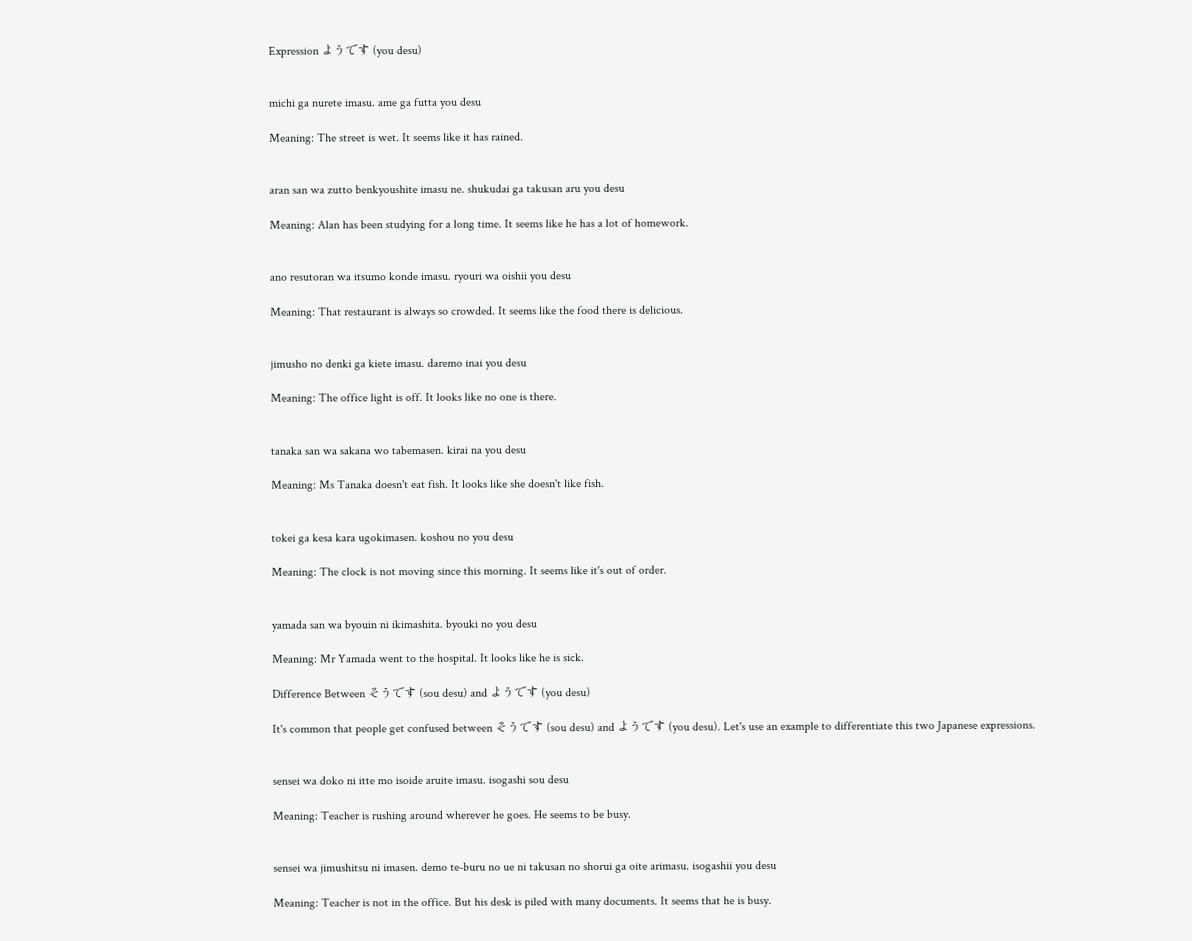Expression ようです (you desu)


michi ga nurete imasu. ame ga futta you desu

Meaning: The street is wet. It seems like it has rained.


aran san wa zutto benkyoushite imasu ne. shukudai ga takusan aru you desu

Meaning: Alan has been studying for a long time. It seems like he has a lot of homework.


ano resutoran wa itsumo konde imasu. ryouri wa oishii you desu

Meaning: That restaurant is always so crowded. It seems like the food there is delicious.


jimusho no denki ga kiete imasu. daremo inai you desu

Meaning: The office light is off. It looks like no one is there.


tanaka san wa sakana wo tabemasen. kirai na you desu

Meaning: Ms Tanaka doesn't eat fish. It looks like she doesn't like fish.


tokei ga kesa kara ugokimasen. koshou no you desu

Meaning: The clock is not moving since this morning. It seems like it's out of order.


yamada san wa byouin ni ikimashita. byouki no you desu

Meaning: Mr Yamada went to the hospital. It looks like he is sick.

Difference Between そうです (sou desu) and ようです (you desu)

It's common that people get confused between そうです (sou desu) and ようです (you desu). Let's use an example to differentiate this two Japanese expressions.


sensei wa doko ni itte mo isoide aruite imasu. isogashi sou desu

Meaning: Teacher is rushing around wherever he goes. He seems to be busy.


sensei wa jimushitsu ni imasen. demo te-buru no ue ni takusan no shorui ga oite arimasu. isogashii you desu

Meaning: Teacher is not in the office. But his desk is piled with many documents. It seems that he is busy.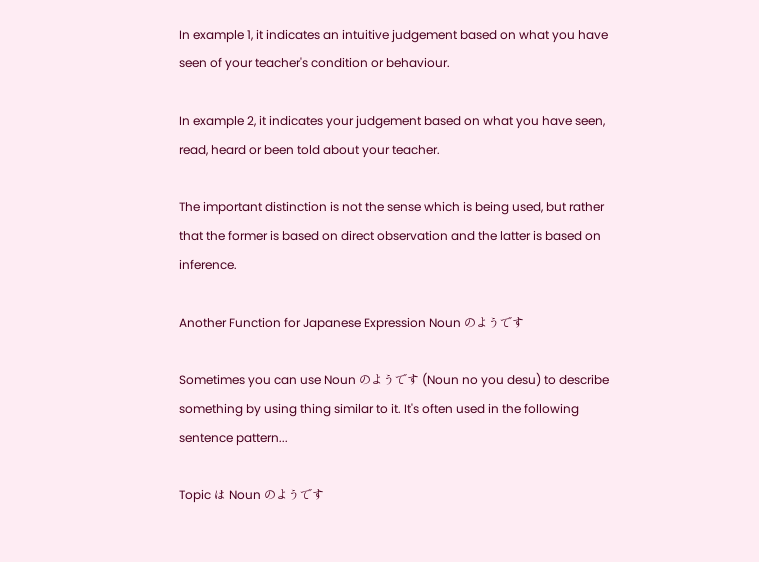In example 1, it indicates an intuitive judgement based on what you have seen of your teacher's condition or behaviour.

In example 2, it indicates your judgement based on what you have seen, read, heard or been told about your teacher.

The important distinction is not the sense which is being used, but rather that the former is based on direct observation and the latter is based on inference.

Another Function for Japanese Expression Noun のようです

Sometimes you can use Noun のようです (Noun no you desu) to describe something by using thing similar to it. It's often used in the following sentence pattern...

Topic は Noun のようです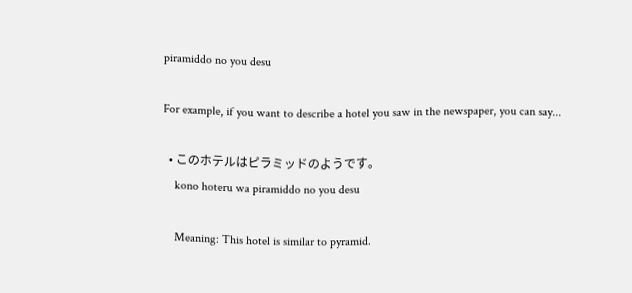piramiddo no you desu

For example, if you want to describe a hotel you saw in the newspaper, you can say...

  • このホテルはピラミッドのようです。
    kono hoteru wa piramiddo no you desu

    Meaning: This hotel is similar to pyramid.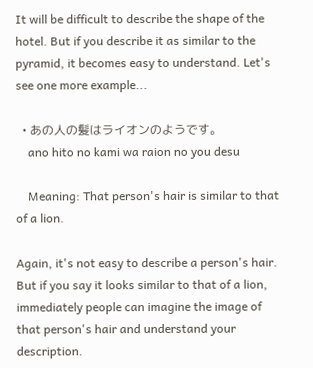It will be difficult to describe the shape of the hotel. But if you describe it as similar to the pyramid, it becomes easy to understand. Let's see one more example...

  • あの人の髪はライオンのようです。
    ano hito no kami wa raion no you desu

    Meaning: That person's hair is similar to that of a lion.

Again, it's not easy to describe a person's hair. But if you say it looks similar to that of a lion, immediately people can imagine the image of that person's hair and understand your description.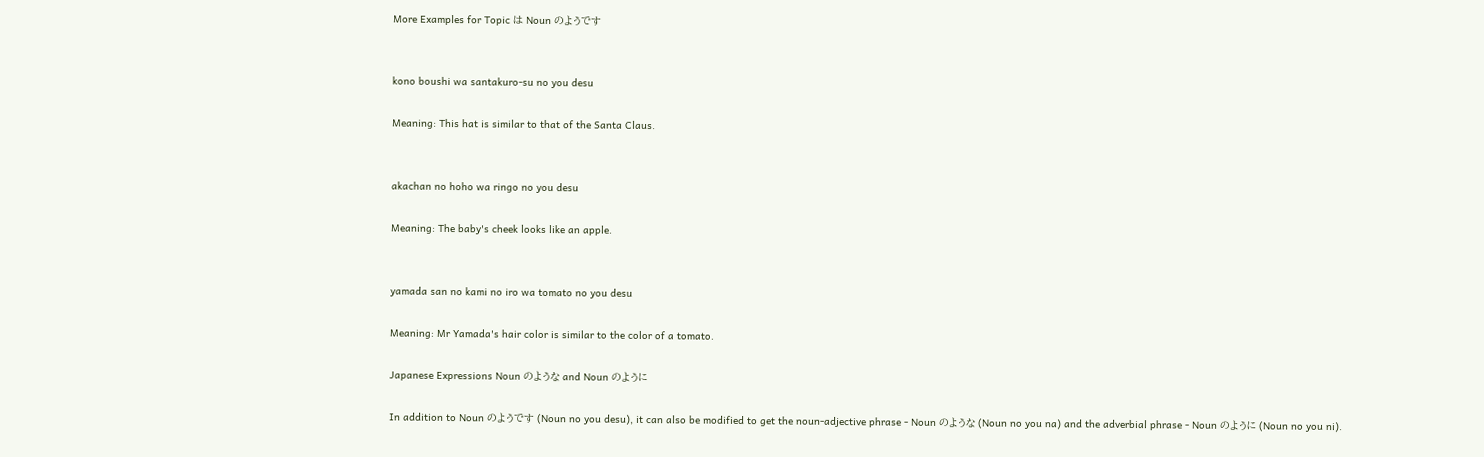More Examples for Topic は Noun のようです


kono boushi wa santakuro-su no you desu

Meaning: This hat is similar to that of the Santa Claus.


akachan no hoho wa ringo no you desu

Meaning: The baby's cheek looks like an apple.


yamada san no kami no iro wa tomato no you desu

Meaning: Mr Yamada's hair color is similar to the color of a tomato.

Japanese Expressions Noun のような and Noun のように

In addition to Noun のようです (Noun no you desu), it can also be modified to get the noun-adjective phrase - Noun のような (Noun no you na) and the adverbial phrase - Noun のように (Noun no you ni).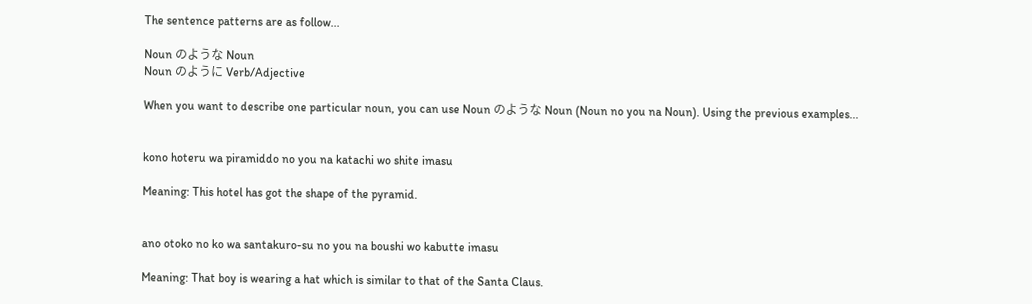The sentence patterns are as follow...

Noun のような Noun
Noun のように Verb/Adjective

When you want to describe one particular noun, you can use Noun のような Noun (Noun no you na Noun). Using the previous examples...


kono hoteru wa piramiddo no you na katachi wo shite imasu

Meaning: This hotel has got the shape of the pyramid.


ano otoko no ko wa santakuro-su no you na boushi wo kabutte imasu

Meaning: That boy is wearing a hat which is similar to that of the Santa Claus.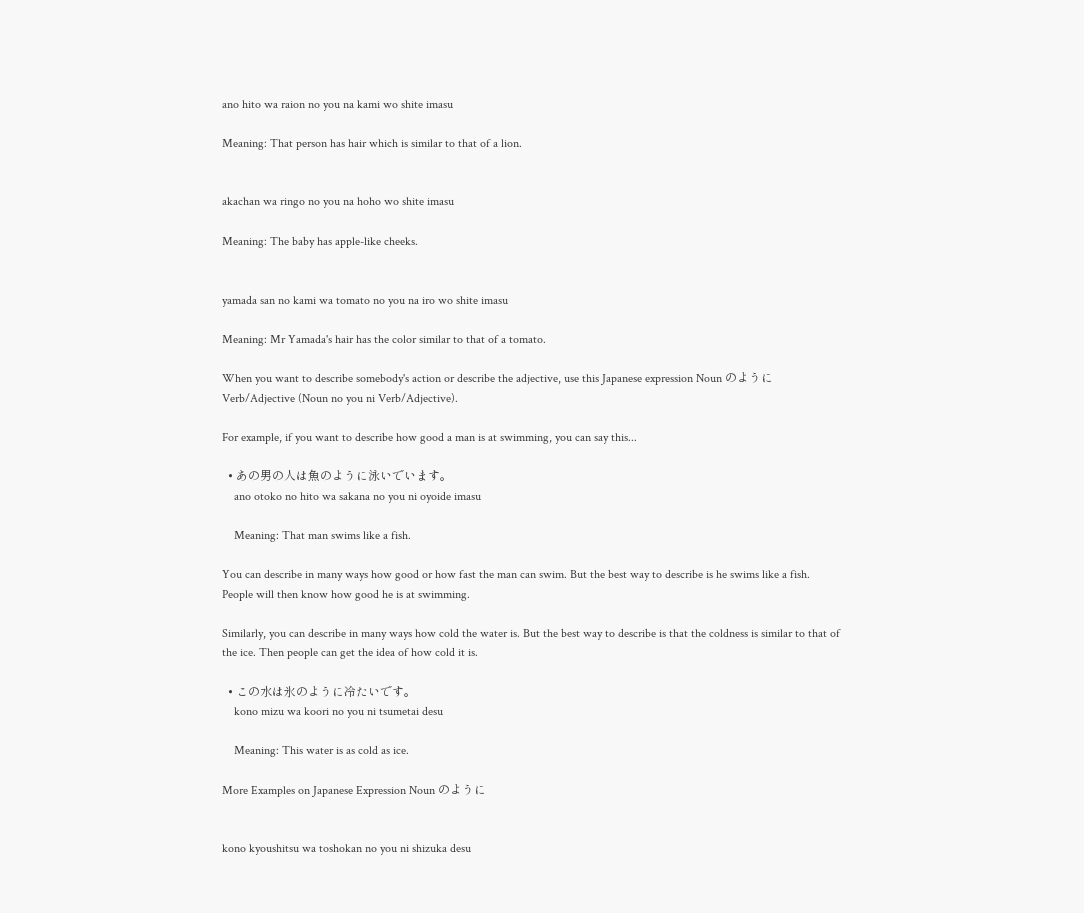ano hito wa raion no you na kami wo shite imasu

Meaning: That person has hair which is similar to that of a lion.


akachan wa ringo no you na hoho wo shite imasu

Meaning: The baby has apple-like cheeks.


yamada san no kami wa tomato no you na iro wo shite imasu

Meaning: Mr Yamada's hair has the color similar to that of a tomato.

When you want to describe somebody's action or describe the adjective, use this Japanese expression Noun のように Verb/Adjective (Noun no you ni Verb/Adjective).

For example, if you want to describe how good a man is at swimming, you can say this...

  • あの男の人は魚のように泳いでいます。
    ano otoko no hito wa sakana no you ni oyoide imasu

    Meaning: That man swims like a fish.

You can describe in many ways how good or how fast the man can swim. But the best way to describe is he swims like a fish. People will then know how good he is at swimming.

Similarly, you can describe in many ways how cold the water is. But the best way to describe is that the coldness is similar to that of the ice. Then people can get the idea of how cold it is.

  • この水は氷のように冷たいです。
    kono mizu wa koori no you ni tsumetai desu

    Meaning: This water is as cold as ice.

More Examples on Japanese Expression Noun のように


kono kyoushitsu wa toshokan no you ni shizuka desu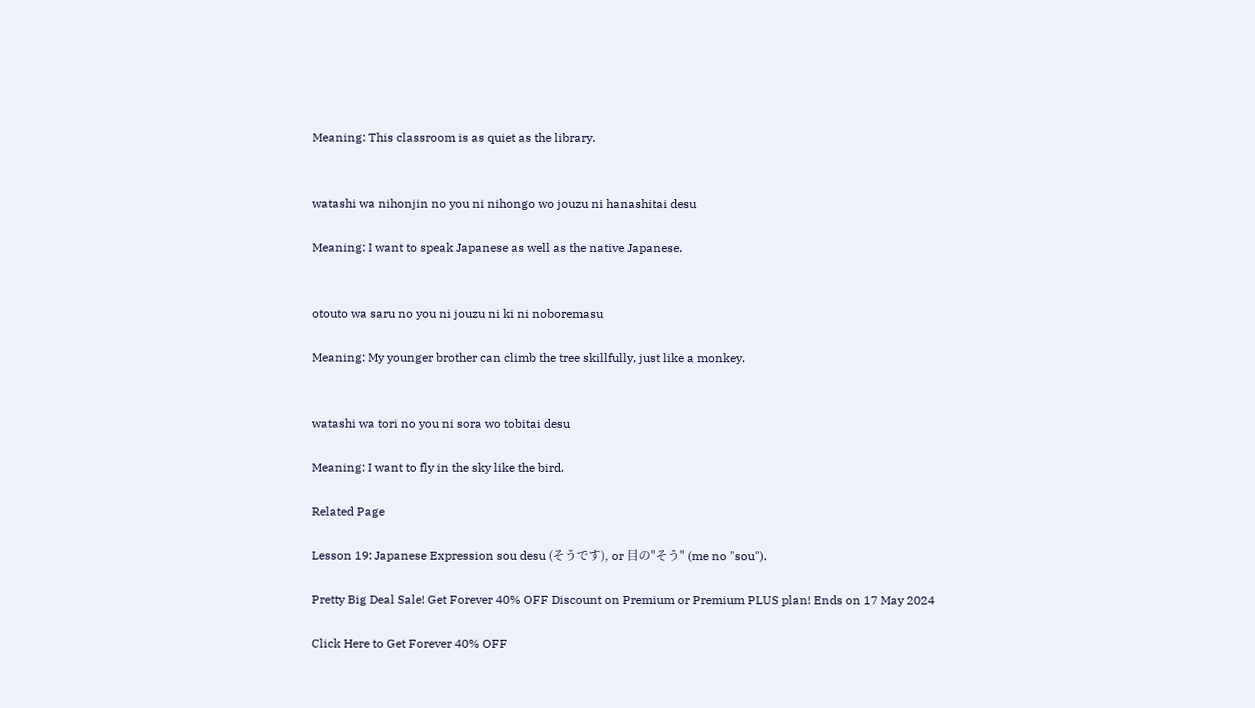Meaning: This classroom is as quiet as the library.


watashi wa nihonjin no you ni nihongo wo jouzu ni hanashitai desu

Meaning: I want to speak Japanese as well as the native Japanese.


otouto wa saru no you ni jouzu ni ki ni noboremasu

Meaning: My younger brother can climb the tree skillfully, just like a monkey.


watashi wa tori no you ni sora wo tobitai desu

Meaning: I want to fly in the sky like the bird.

Related Page

Lesson 19: Japanese Expression sou desu (そうです), or 目の"そう" (me no "sou").

Pretty Big Deal Sale! Get Forever 40% OFF Discount on Premium or Premium PLUS plan! Ends on 17 May 2024

Click Here to Get Forever 40% OFF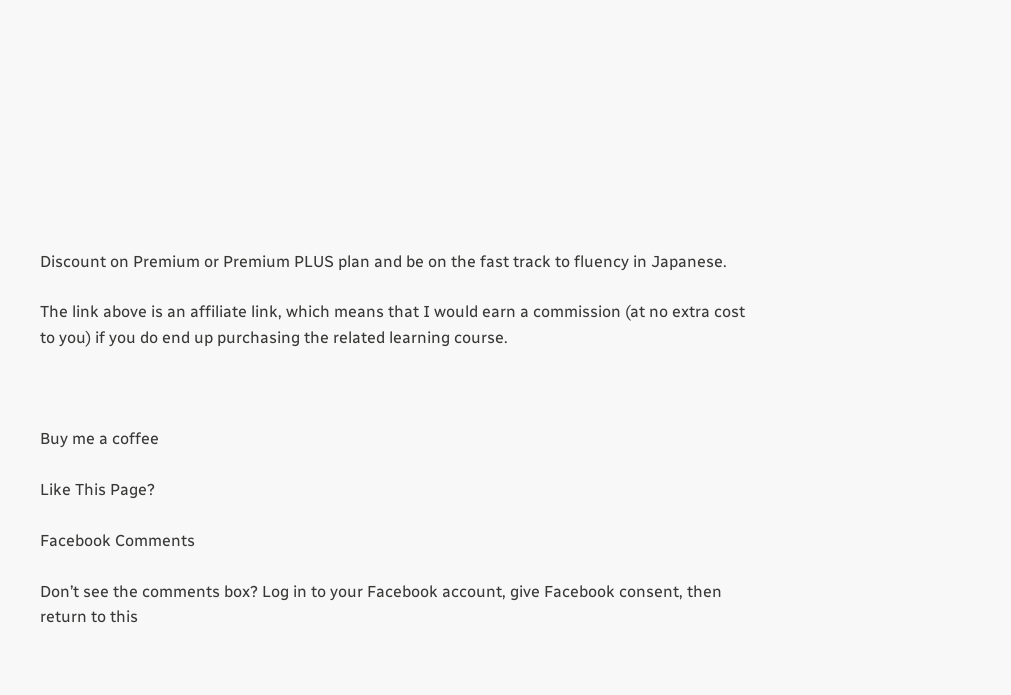Discount on Premium or Premium PLUS plan and be on the fast track to fluency in Japanese.

The link above is an affiliate link, which means that I would earn a commission (at no extra cost to you) if you do end up purchasing the related learning course.



Buy me a coffee

Like This Page?

Facebook Comments

Don’t see the comments box? Log in to your Facebook account, give Facebook consent, then return to this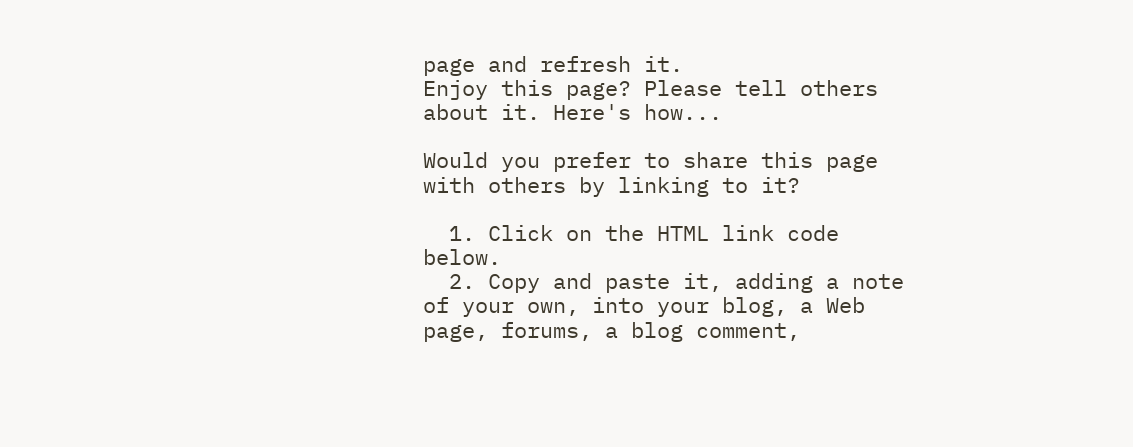page and refresh it.
Enjoy this page? Please tell others about it. Here's how...

Would you prefer to share this page with others by linking to it?

  1. Click on the HTML link code below.
  2. Copy and paste it, adding a note of your own, into your blog, a Web page, forums, a blog comment,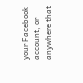your Facebook account, or anywhere that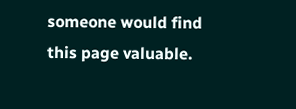someone would find this page valuable.